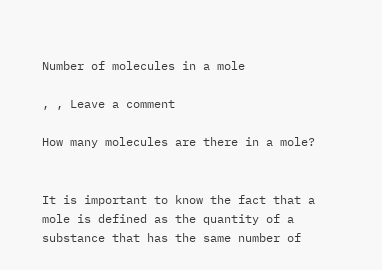Number of molecules in a mole

, , Leave a comment

How many molecules are there in a mole?


It is important to know the fact that a mole is defined as the quantity of a substance that has the same number of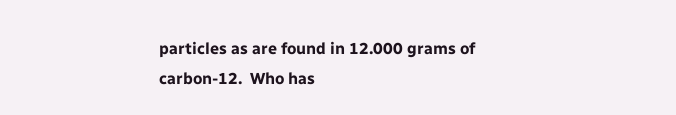particles as are found in 12.000 grams of carbon-12.  Who has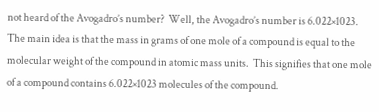not heard of the Avogadro’s number?  Well, the Avogadro’s number is 6.022×1023.  The main idea is that the mass in grams of one mole of a compound is equal to the molecular weight of the compound in atomic mass units.  This signifies that one mole of a compound contains 6.022×1023 molecules of the compound.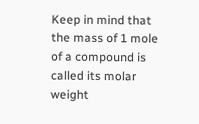Keep in mind that the mass of 1 mole of a compound is called its molar weight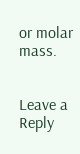or molar mass.


Leave a Reply